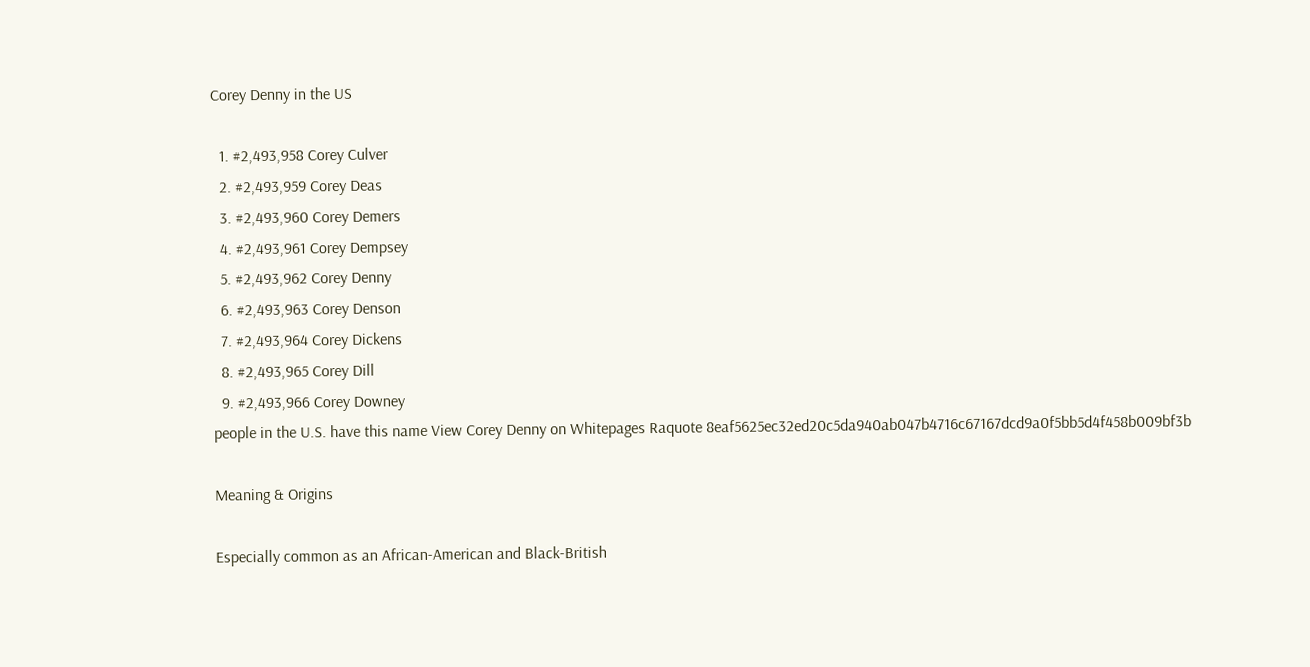Corey Denny in the US

  1. #2,493,958 Corey Culver
  2. #2,493,959 Corey Deas
  3. #2,493,960 Corey Demers
  4. #2,493,961 Corey Dempsey
  5. #2,493,962 Corey Denny
  6. #2,493,963 Corey Denson
  7. #2,493,964 Corey Dickens
  8. #2,493,965 Corey Dill
  9. #2,493,966 Corey Downey
people in the U.S. have this name View Corey Denny on Whitepages Raquote 8eaf5625ec32ed20c5da940ab047b4716c67167dcd9a0f5bb5d4f458b009bf3b

Meaning & Origins

Especially common as an African-American and Black-British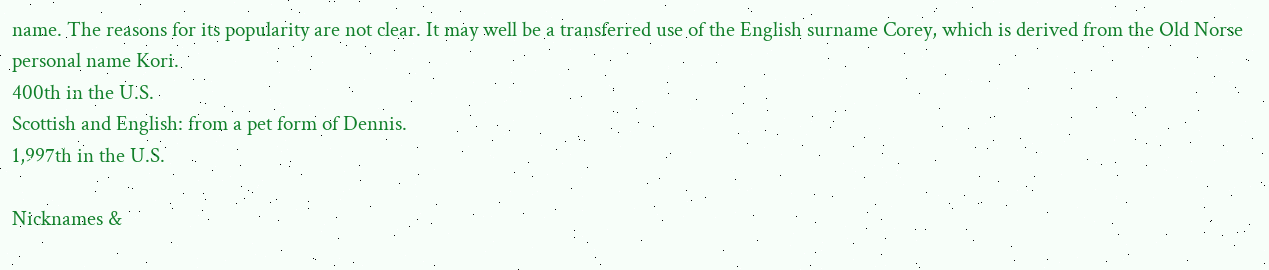name. The reasons for its popularity are not clear. It may well be a transferred use of the English surname Corey, which is derived from the Old Norse personal name Kori.
400th in the U.S.
Scottish and English: from a pet form of Dennis.
1,997th in the U.S.

Nicknames &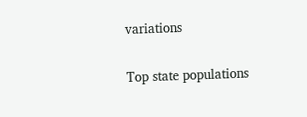variations

Top state populations